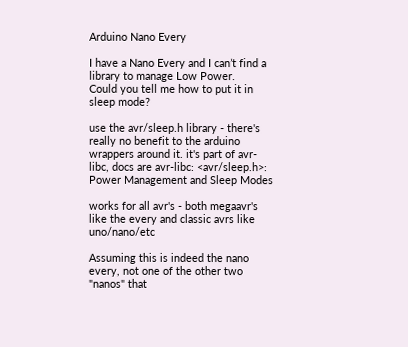Arduino Nano Every

I have a Nano Every and I can’t find a library to manage Low Power.
Could you tell me how to put it in sleep mode?

use the avr/sleep.h library - there's really no benefit to the arduino wrappers around it. it's part of avr-libc, docs are avr-libc: <avr/sleep.h>: Power Management and Sleep Modes

works for all avr's - both megaavr's like the every and classic avrs like uno/nano/etc

Assuming this is indeed the nano every, not one of the other two "nanos" that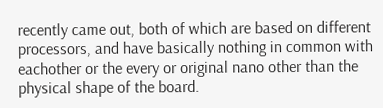recently came out, both of which are based on different processors, and have basically nothing in common with eachother or the every or original nano other than the physical shape of the board.